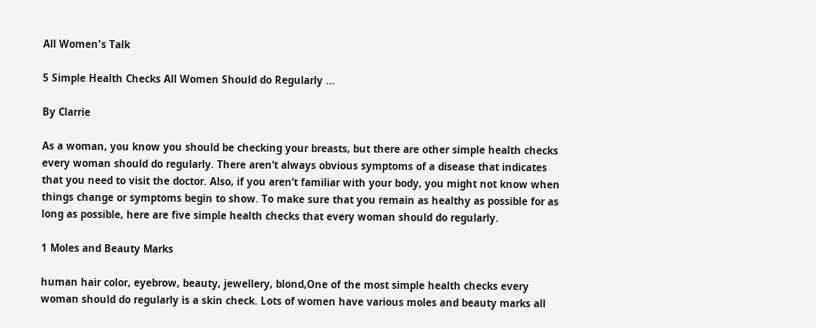All Women's Talk

5 Simple Health Checks All Women Should do Regularly ...

By Clarrie

As a woman, you know you should be checking your breasts, but there are other simple health checks every woman should do regularly. There aren’t always obvious symptoms of a disease that indicates that you need to visit the doctor. Also, if you aren’t familiar with your body, you might not know when things change or symptoms begin to show. To make sure that you remain as healthy as possible for as long as possible, here are five simple health checks that every woman should do regularly.

1 Moles and Beauty Marks

human hair color, eyebrow, beauty, jewellery, blond,One of the most simple health checks every woman should do regularly is a skin check. Lots of women have various moles and beauty marks all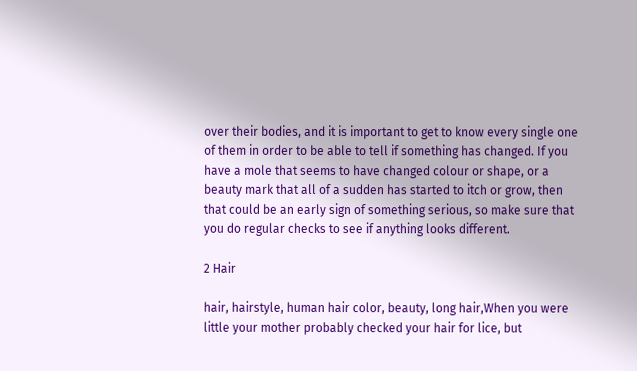over their bodies, and it is important to get to know every single one of them in order to be able to tell if something has changed. If you have a mole that seems to have changed colour or shape, or a beauty mark that all of a sudden has started to itch or grow, then that could be an early sign of something serious, so make sure that you do regular checks to see if anything looks different.

2 Hair

hair, hairstyle, human hair color, beauty, long hair,When you were little your mother probably checked your hair for lice, but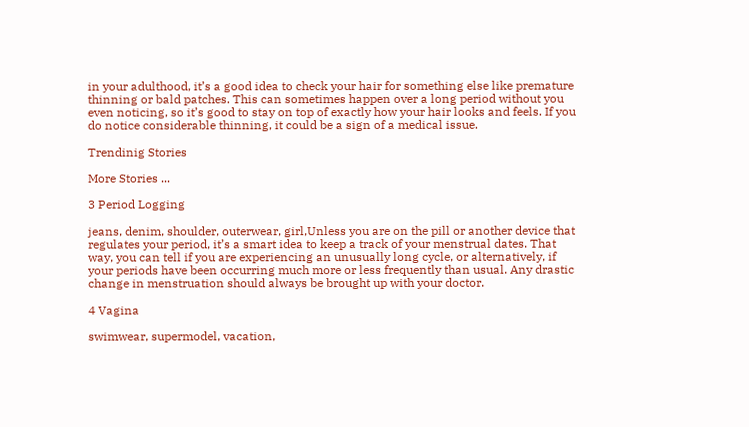in your adulthood, it’s a good idea to check your hair for something else like premature thinning or bald patches. This can sometimes happen over a long period without you even noticing, so it’s good to stay on top of exactly how your hair looks and feels. If you do notice considerable thinning, it could be a sign of a medical issue.

Trendinig Stories

More Stories ...

3 Period Logging

jeans, denim, shoulder, outerwear, girl,Unless you are on the pill or another device that regulates your period, it’s a smart idea to keep a track of your menstrual dates. That way, you can tell if you are experiencing an unusually long cycle, or alternatively, if your periods have been occurring much more or less frequently than usual. Any drastic change in menstruation should always be brought up with your doctor.

4 Vagina

swimwear, supermodel, vacation,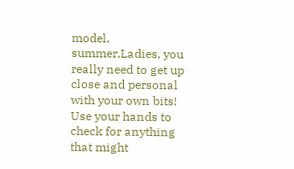model, summer,Ladies, you really need to get up close and personal with your own bits! Use your hands to check for anything that might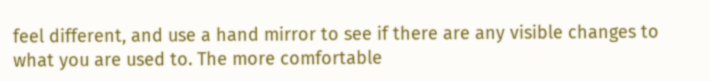feel different, and use a hand mirror to see if there are any visible changes to what you are used to. The more comfortable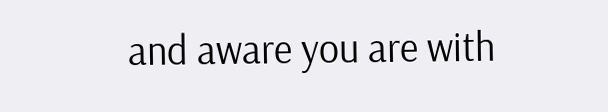and aware you are with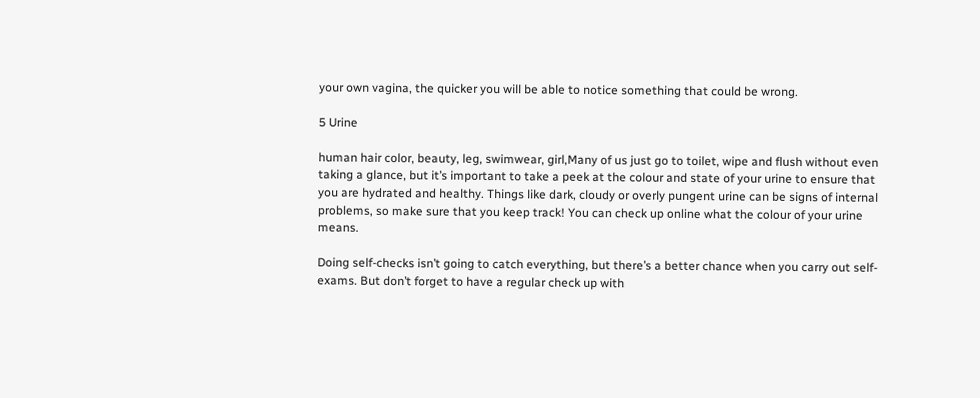your own vagina, the quicker you will be able to notice something that could be wrong.

5 Urine

human hair color, beauty, leg, swimwear, girl,Many of us just go to toilet, wipe and flush without even taking a glance, but it’s important to take a peek at the colour and state of your urine to ensure that you are hydrated and healthy. Things like dark, cloudy or overly pungent urine can be signs of internal problems, so make sure that you keep track! You can check up online what the colour of your urine means.

Doing self-checks isn’t going to catch everything, but there’s a better chance when you carry out self-exams. But don’t forget to have a regular check up with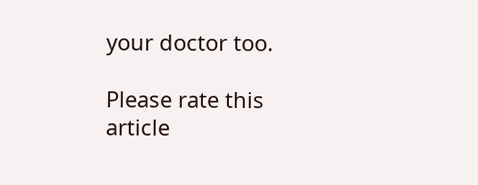your doctor too.

Please rate this article